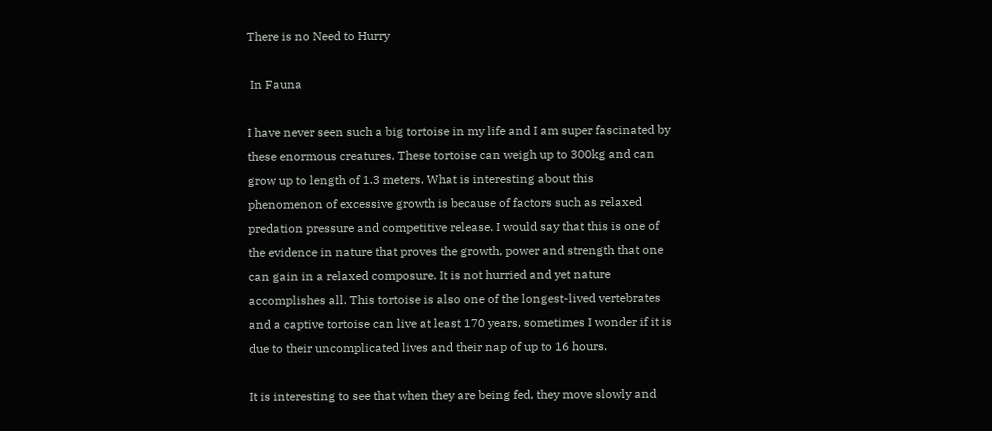There is no Need to Hurry

 In Fauna

I have never seen such a big tortoise in my life and I am super fascinated by these enormous creatures. These tortoise can weigh up to 300kg and can grow up to length of 1.3 meters. What is interesting about this phenomenon of excessive growth is because of factors such as relaxed predation pressure and competitive release. I would say that this is one of the evidence in nature that proves the growth, power and strength that one can gain in a relaxed composure. It is not hurried and yet nature accomplishes all. This tortoise is also one of the longest-lived vertebrates and a captive tortoise can live at least 170 years, sometimes I wonder if it is due to their uncomplicated lives and their nap of up to 16 hours.

It is interesting to see that when they are being fed, they move slowly and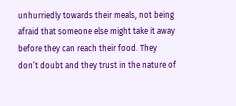unhurriedly towards their meals, not being afraid that someone else might take it away before they can reach their food. They don’t doubt and they trust in the nature of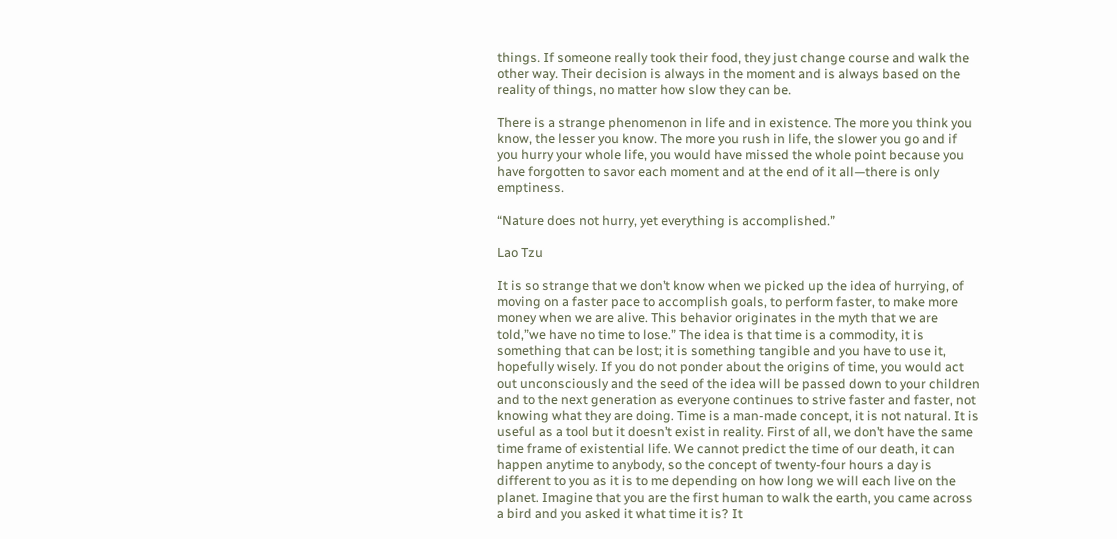things. If someone really took their food, they just change course and walk the other way. Their decision is always in the moment and is always based on the reality of things, no matter how slow they can be.

There is a strange phenomenon in life and in existence. The more you think you know, the lesser you know. The more you rush in life, the slower you go and if you hurry your whole life, you would have missed the whole point because you have forgotten to savor each moment and at the end of it all—there is only emptiness.

“Nature does not hurry, yet everything is accomplished.”

Lao Tzu

It is so strange that we don’t know when we picked up the idea of hurrying, of moving on a faster pace to accomplish goals, to perform faster, to make more money when we are alive. This behavior originates in the myth that we are told,”we have no time to lose.” The idea is that time is a commodity, it is something that can be lost; it is something tangible and you have to use it, hopefully wisely. If you do not ponder about the origins of time, you would act out unconsciously and the seed of the idea will be passed down to your children and to the next generation as everyone continues to strive faster and faster, not knowing what they are doing. Time is a man-made concept, it is not natural. It is useful as a tool but it doesn’t exist in reality. First of all, we don’t have the same time frame of existential life. We cannot predict the time of our death, it can happen anytime to anybody, so the concept of twenty-four hours a day is different to you as it is to me depending on how long we will each live on the planet. Imagine that you are the first human to walk the earth, you came across a bird and you asked it what time it is? It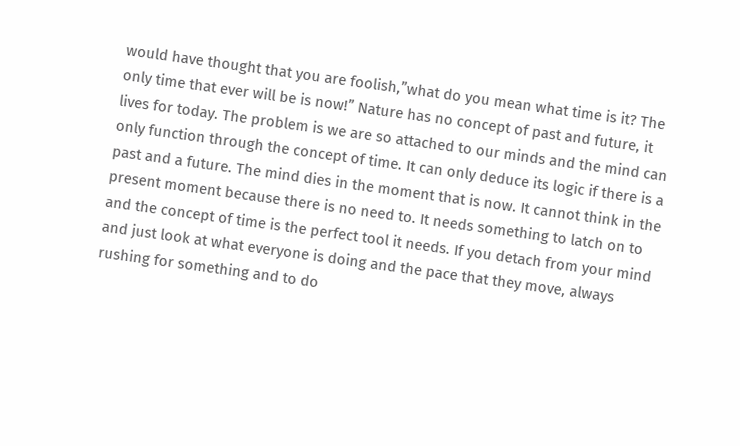would have thought that you are foolish,”what do you mean what time is it? The only time that ever will be is now!” Nature has no concept of past and future, it lives for today. The problem is we are so attached to our minds and the mind can only function through the concept of time. It can only deduce its logic if there is a past and a future. The mind dies in the moment that is now. It cannot think in the present moment because there is no need to. It needs something to latch on to and the concept of time is the perfect tool it needs. If you detach from your mind and just look at what everyone is doing and the pace that they move, always rushing for something and to do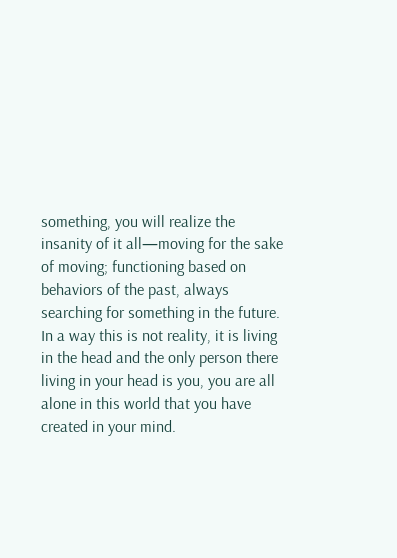something, you will realize the insanity of it all—moving for the sake of moving; functioning based on behaviors of the past, always searching for something in the future. In a way this is not reality, it is living in the head and the only person there living in your head is you, you are all alone in this world that you have created in your mind.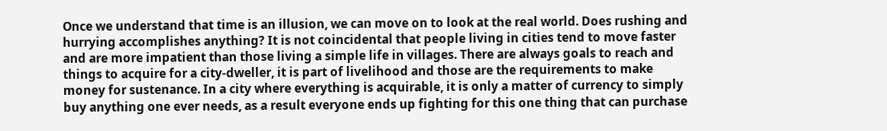Once we understand that time is an illusion, we can move on to look at the real world. Does rushing and hurrying accomplishes anything? It is not coincidental that people living in cities tend to move faster and are more impatient than those living a simple life in villages. There are always goals to reach and things to acquire for a city-dweller, it is part of livelihood and those are the requirements to make money for sustenance. In a city where everything is acquirable, it is only a matter of currency to simply buy anything one ever needs, as a result everyone ends up fighting for this one thing that can purchase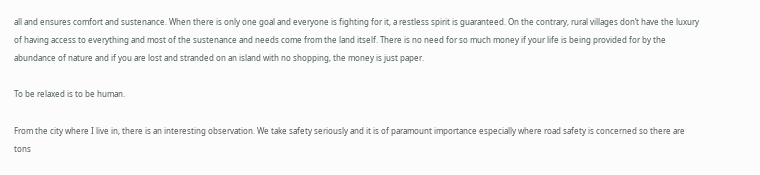all and ensures comfort and sustenance. When there is only one goal and everyone is fighting for it, a restless spirit is guaranteed. On the contrary, rural villages don’t have the luxury of having access to everything and most of the sustenance and needs come from the land itself. There is no need for so much money if your life is being provided for by the abundance of nature and if you are lost and stranded on an island with no shopping, the money is just paper.

To be relaxed is to be human.

From the city where I live in, there is an interesting observation. We take safety seriously and it is of paramount importance especially where road safety is concerned so there are tons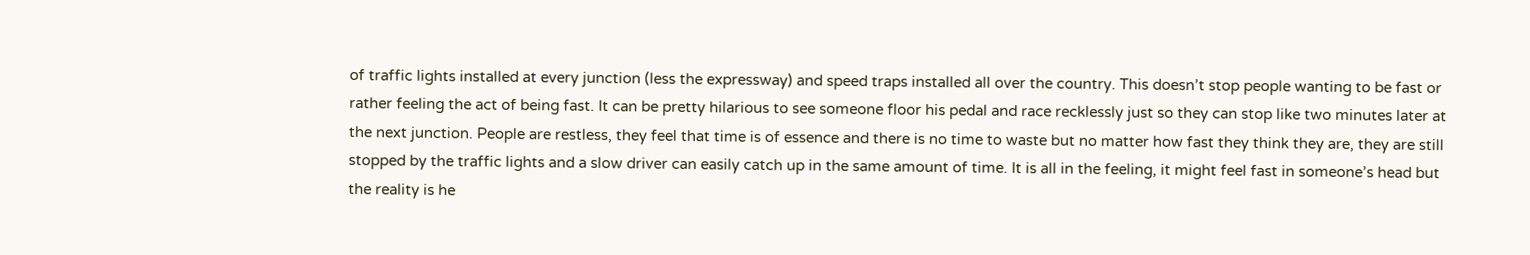of traffic lights installed at every junction (less the expressway) and speed traps installed all over the country. This doesn’t stop people wanting to be fast or rather feeling the act of being fast. It can be pretty hilarious to see someone floor his pedal and race recklessly just so they can stop like two minutes later at the next junction. People are restless, they feel that time is of essence and there is no time to waste but no matter how fast they think they are, they are still stopped by the traffic lights and a slow driver can easily catch up in the same amount of time. It is all in the feeling, it might feel fast in someone’s head but the reality is he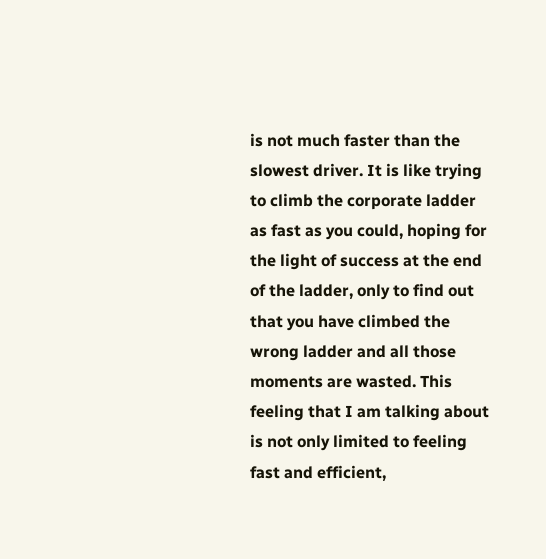is not much faster than the slowest driver. It is like trying to climb the corporate ladder as fast as you could, hoping for the light of success at the end of the ladder, only to find out that you have climbed the wrong ladder and all those moments are wasted. This feeling that I am talking about is not only limited to feeling fast and efficient,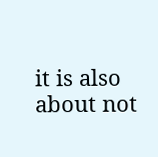it is also about not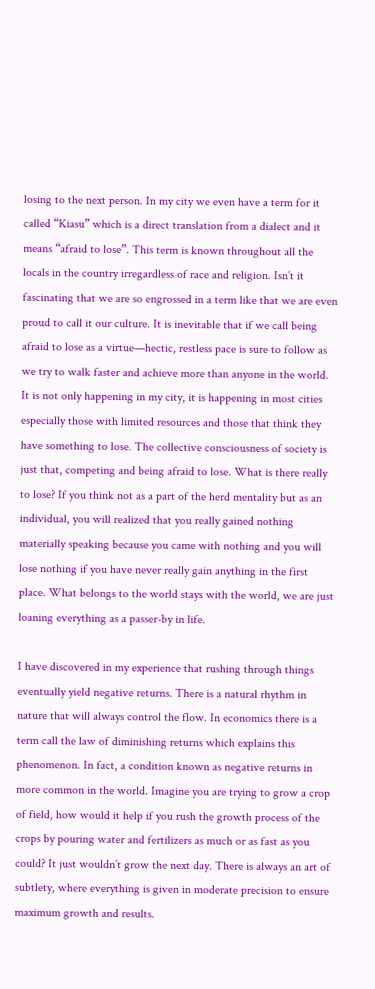losing to the next person. In my city we even have a term for it called “Kiasu” which is a direct translation from a dialect and it means “afraid to lose”. This term is known throughout all the locals in the country irregardless of race and religion. Isn’t it fascinating that we are so engrossed in a term like that we are even proud to call it our culture. It is inevitable that if we call being afraid to lose as a virtue—hectic, restless pace is sure to follow as we try to walk faster and achieve more than anyone in the world. It is not only happening in my city, it is happening in most cities especially those with limited resources and those that think they have something to lose. The collective consciousness of society is just that, competing and being afraid to lose. What is there really to lose? If you think not as a part of the herd mentality but as an individual, you will realized that you really gained nothing materially speaking because you came with nothing and you will lose nothing if you have never really gain anything in the first place. What belongs to the world stays with the world, we are just loaning everything as a passer-by in life.

I have discovered in my experience that rushing through things eventually yield negative returns. There is a natural rhythm in nature that will always control the flow. In economics there is a term call the law of diminishing returns which explains this phenomenon. In fact, a condition known as negative returns in more common in the world. Imagine you are trying to grow a crop of field, how would it help if you rush the growth process of the crops by pouring water and fertilizers as much or as fast as you could? It just wouldn’t grow the next day. There is always an art of subtlety, where everything is given in moderate precision to ensure maximum growth and results.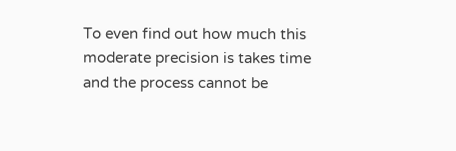To even find out how much this moderate precision is takes time and the process cannot be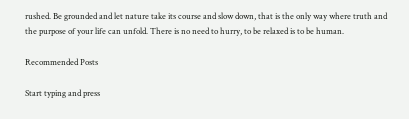rushed. Be grounded and let nature take its course and slow down, that is the only way where truth and the purpose of your life can unfold. There is no need to hurry, to be relaxed is to be human.

Recommended Posts

Start typing and press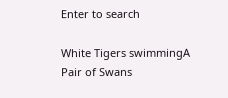Enter to search

White Tigers swimmingA Pair of Swans